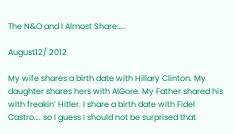The N&O and I Almost Share…..

August12/ 2012

My wife shares a birth date with Hillary Clinton. My daughter shares hers with AlGore. My Father shared his with freakin’ Hitler. I share a birth date with Fidel Castro…. so I guess I should not be surprised that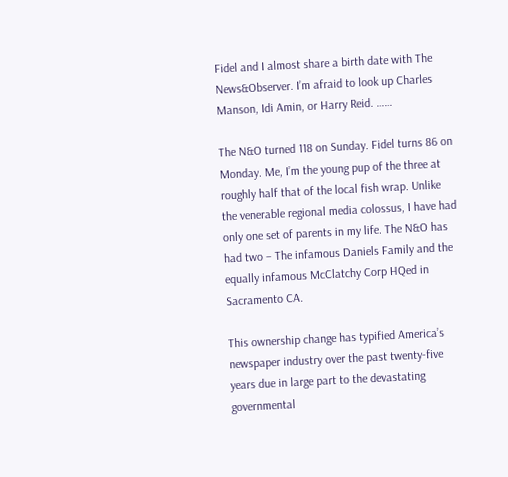Fidel and I almost share a birth date with The News&Observer. I’m afraid to look up Charles Manson, Idi Amin, or Harry Reid. ……

The N&O turned 118 on Sunday. Fidel turns 86 on Monday. Me, I’m the young pup of the three at roughly half that of the local fish wrap. Unlike the venerable regional media colossus, I have had only one set of parents in my life. The N&O has had two – The infamous Daniels Family and the equally infamous McClatchy Corp HQed in Sacramento CA.

This ownership change has typified America’s newspaper industry over the past twenty-five years due in large part to the devastating governmental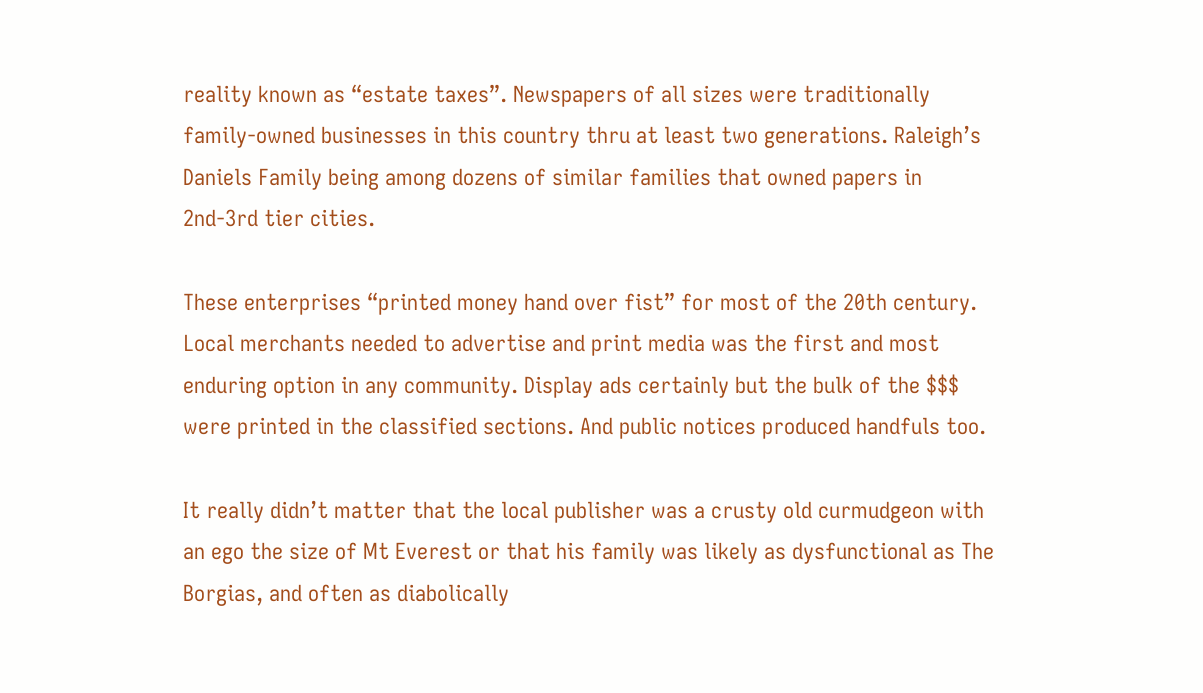reality known as “estate taxes”. Newspapers of all sizes were traditionally family-owned businesses in this country thru at least two generations. Raleigh’s Daniels Family being among dozens of similar families that owned papers in 2nd-3rd tier cities.

These enterprises “printed money hand over fist” for most of the 20th century. Local merchants needed to advertise and print media was the first and most enduring option in any community. Display ads certainly but the bulk of the $$$ were printed in the classified sections. And public notices produced handfuls too.

It really didn’t matter that the local publisher was a crusty old curmudgeon with an ego the size of Mt Everest or that his family was likely as dysfunctional as The Borgias, and often as diabolically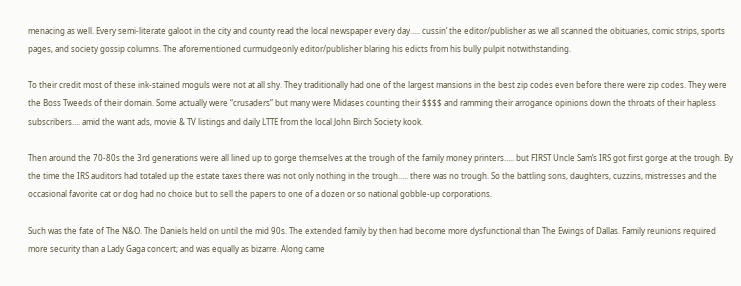menacing as well. Every semi-literate galoot in the city and county read the local newspaper every day….. cussin’ the editor/publisher as we all scanned the obituaries, comic strips, sports pages, and society gossip columns. The aforementioned curmudgeonly editor/publisher blaring his edicts from his bully pulpit notwithstanding.

To their credit most of these ink-stained moguls were not at all shy. They traditionally had one of the largest mansions in the best zip codes even before there were zip codes. They were the Boss Tweeds of their domain. Some actually were “crusaders” but many were Midases counting their $$$$ and ramming their arrogance opinions down the throats of their hapless subscribers…. amid the want ads, movie & TV listings and daily LTTE from the local John Birch Society kook.

Then around the 70-80s the 3rd generations were all lined up to gorge themselves at the trough of the family money printers….. but FIRST Uncle Sam’s IRS got first gorge at the trough. By the time the IRS auditors had totaled up the estate taxes there was not only nothing in the trough….. there was no trough. So the battling sons, daughters, cuzzins, mistresses and the occasional favorite cat or dog had no choice but to sell the papers to one of a dozen or so national gobble-up corporations.

Such was the fate of The N&O. The Daniels held on until the mid 90s. The extended family by then had become more dysfunctional than The Ewings of Dallas. Family reunions required more security than a Lady Gaga concert; and was equally as bizarre. Along came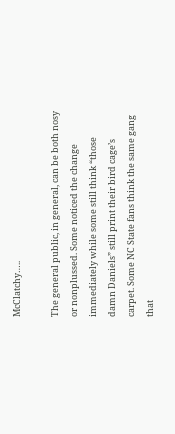McClatchy…..

The general public, in general, can be both nosy or nonplussed. Some noticed the change immediately while some still think “those damn Daniels” still print their bird cage’s carpet. Some NC State fans think the same gang that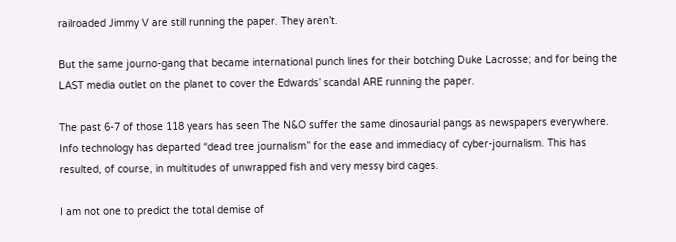railroaded Jimmy V are still running the paper. They aren’t.

But the same journo-gang that became international punch lines for their botching Duke Lacrosse; and for being the LAST media outlet on the planet to cover the Edwards’ scandal ARE running the paper.

The past 6-7 of those 118 years has seen The N&O suffer the same dinosaurial pangs as newspapers everywhere. Info technology has departed “dead tree journalism” for the ease and immediacy of cyber-journalism. This has resulted, of course, in multitudes of unwrapped fish and very messy bird cages.

I am not one to predict the total demise of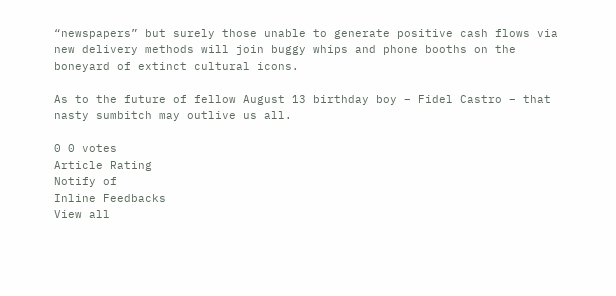“newspapers” but surely those unable to generate positive cash flows via new delivery methods will join buggy whips and phone booths on the boneyard of extinct cultural icons.

As to the future of fellow August 13 birthday boy – Fidel Castro – that nasty sumbitch may outlive us all.

0 0 votes
Article Rating
Notify of
Inline Feedbacks
View all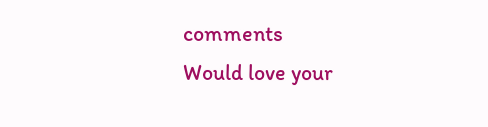comments
Would love your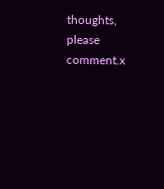thoughts, please comment.x